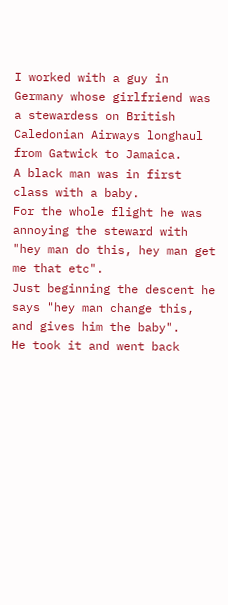I worked with a guy in Germany whose girlfriend was a stewardess on British Caledonian Airways longhaul from Gatwick to Jamaica.
A black man was in first class with a baby.
For the whole flight he was annoying the steward with "hey man do this, hey man get me that etc".
Just beginning the descent he says "hey man change this, and gives him the baby".
He took it and went back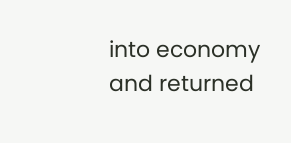into economy and returned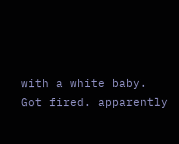with a white baby.
Got fired. apparently